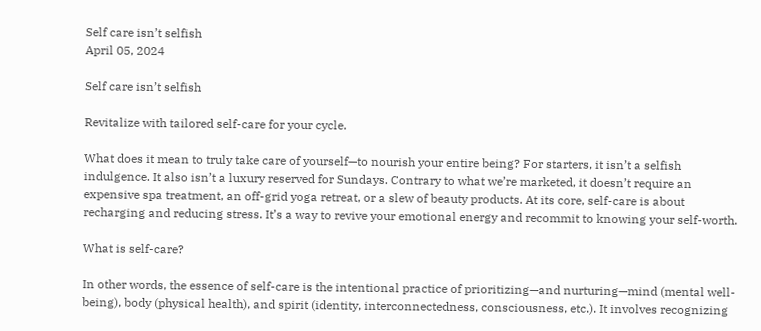Self care isn’t selfish
April 05, 2024

Self care isn’t selfish

Revitalize with tailored self-care for your cycle.

What does it mean to truly take care of yourself—to nourish your entire being? For starters, it isn’t a selfish indulgence. It also isn’t a luxury reserved for Sundays. Contrary to what we’re marketed, it doesn’t require an expensive spa treatment, an off-grid yoga retreat, or a slew of beauty products. At its core, self-care is about recharging and reducing stress. It’s a way to revive your emotional energy and recommit to knowing your self-worth.

What is self-care?

In other words, the essence of self-care is the intentional practice of prioritizing—and nurturing—mind (mental well-being), body (physical health), and spirit (identity, interconnectedness, consciousness, etc.). It involves recognizing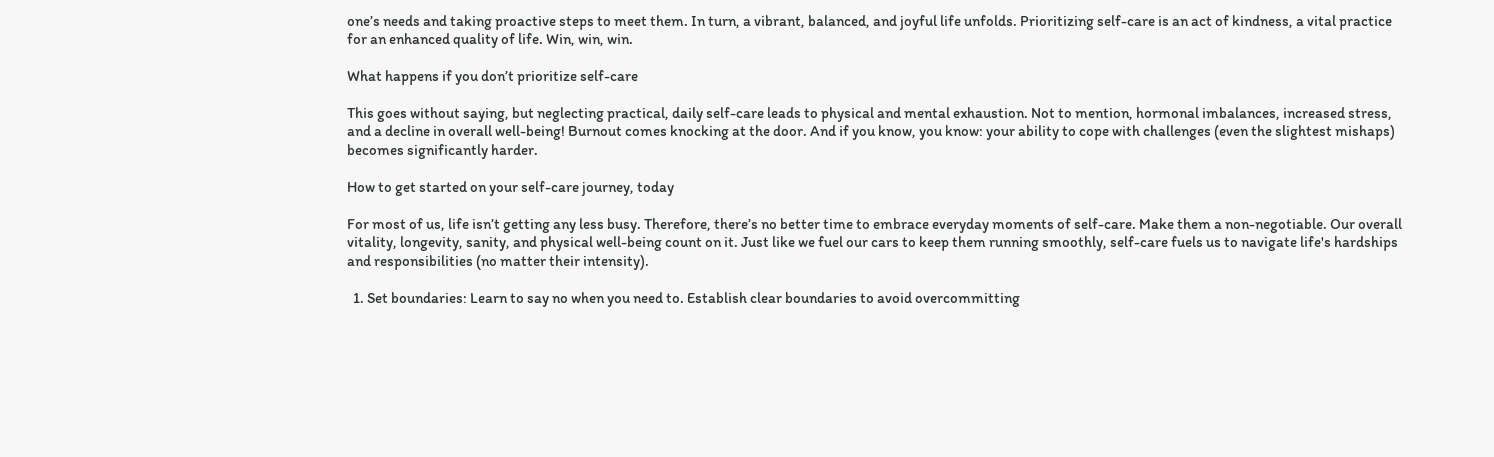one’s needs and taking proactive steps to meet them. In turn, a vibrant, balanced, and joyful life unfolds. Prioritizing self-care is an act of kindness, a vital practice for an enhanced quality of life. Win, win, win.

What happens if you don’t prioritize self-care

This goes without saying, but neglecting practical, daily self-care leads to physical and mental exhaustion. Not to mention, hormonal imbalances, increased stress, and a decline in overall well-being! Burnout comes knocking at the door. And if you know, you know: your ability to cope with challenges (even the slightest mishaps) becomes significantly harder.

How to get started on your self-care journey, today

For most of us, life isn’t getting any less busy. Therefore, there’s no better time to embrace everyday moments of self-care. Make them a non-negotiable. Our overall vitality, longevity, sanity, and physical well-being count on it. Just like we fuel our cars to keep them running smoothly, self-care fuels us to navigate life's hardships and responsibilities (no matter their intensity).

  1. Set boundaries: Learn to say no when you need to. Establish clear boundaries to avoid overcommitting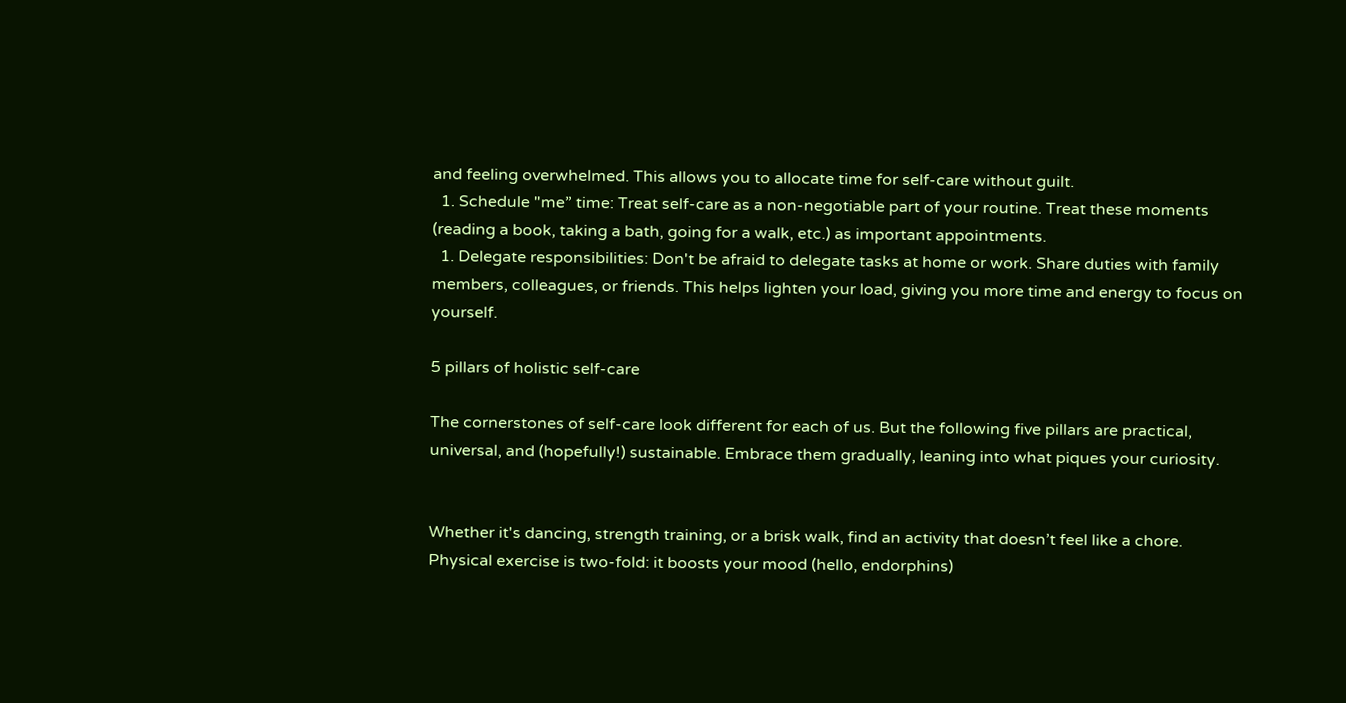and feeling overwhelmed. This allows you to allocate time for self-care without guilt.
  1. Schedule "me” time: Treat self-care as a non-negotiable part of your routine. Treat these moments (reading a book, taking a bath, going for a walk, etc.) as important appointments.
  1. Delegate responsibilities: Don't be afraid to delegate tasks at home or work. Share duties with family members, colleagues, or friends. This helps lighten your load, giving you more time and energy to focus on yourself.

5 pillars of holistic self-care

The cornerstones of self-care look different for each of us. But the following five pillars are practical, universal, and (hopefully!) sustainable. Embrace them gradually, leaning into what piques your curiosity.


Whether it's dancing, strength training, or a brisk walk, find an activity that doesn’t feel like a chore. Physical exercise is two-fold: it boosts your mood (hello, endorphins)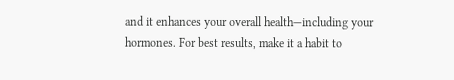and it enhances your overall health—including your hormones. For best results, make it a habit to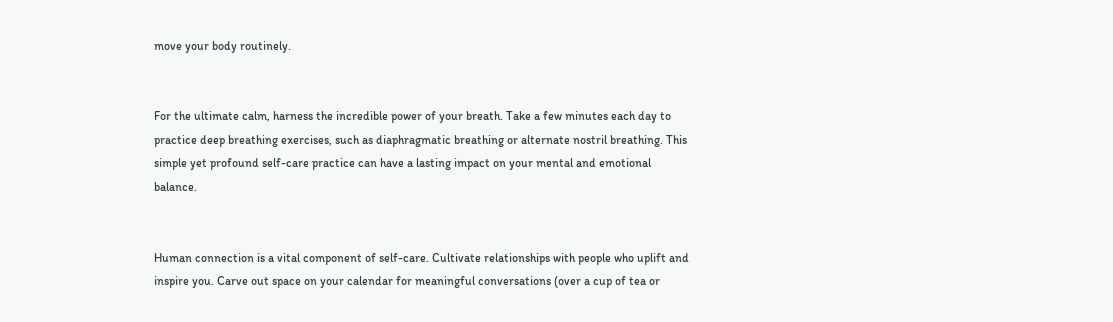move your body routinely.


For the ultimate calm, harness the incredible power of your breath. Take a few minutes each day to practice deep breathing exercises, such as diaphragmatic breathing or alternate nostril breathing. This simple yet profound self-care practice can have a lasting impact on your mental and emotional balance.


Human connection is a vital component of self-care. Cultivate relationships with people who uplift and inspire you. Carve out space on your calendar for meaningful conversations (over a cup of tea or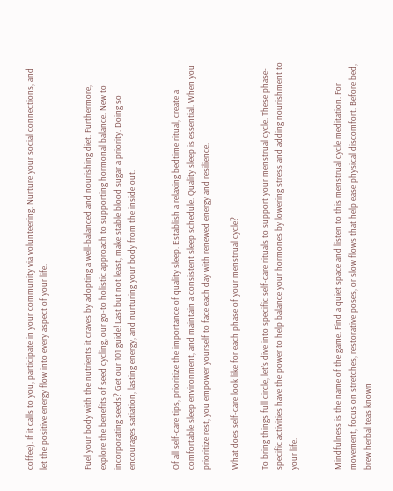coffee). If it calls to you, participate in your community via volunteering. Nurture your social connections, and let the positive energy flow into every aspect of your life.


Fuel your body with the nutrients it craves by adopting a well-balanced and nourishing diet. Furthermore, explore the benefits of seed cycling, our go-to holistic approach to supporting hormonal balance. New to incorporating seeds? Get our 101 guide! Last but not least, make stable blood sugar a priority. Doing so encourages satiation, lasting energy, and nurturing your body from the inside out.


Of all self-care tips, prioritize the importance of quality sleep. Establish a relaxing bedtime ritual, create a comfortable sleep environment, and maintain a consistent sleep schedule. Quality sleep is essential. When you prioritize rest, you empower yourself to face each day with renewed energy and resilience.

What does self-care look like for each phase of your menstrual cycle?

To bring things full circle, let’s dive into specific self-care rituals to support your menstrual cycle. These phase-specific activities have the power to help balance your hormones by lowering stress and adding nourishment to your life.


Mindfulness is the name of the game. Find a quiet space and listen to this menstrual cycle meditation. For movement, focus on stretches, restorative poses, or slow flows that help ease physical discomfort. Before bed, brew herbal teas known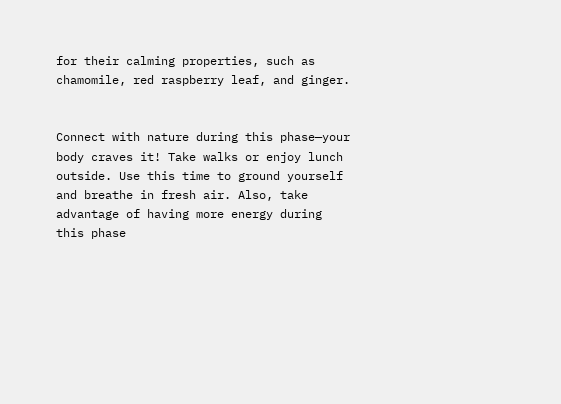for their calming properties, such as chamomile, red raspberry leaf, and ginger.


Connect with nature during this phase—your body craves it! Take walks or enjoy lunch outside. Use this time to ground yourself and breathe in fresh air. Also, take advantage of having more energy during this phase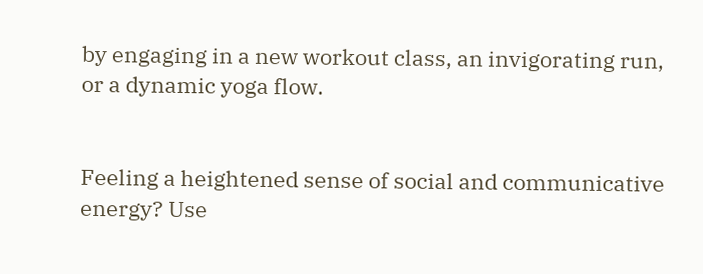by engaging in a new workout class, an invigorating run, or a dynamic yoga flow.


Feeling a heightened sense of social and communicative energy? Use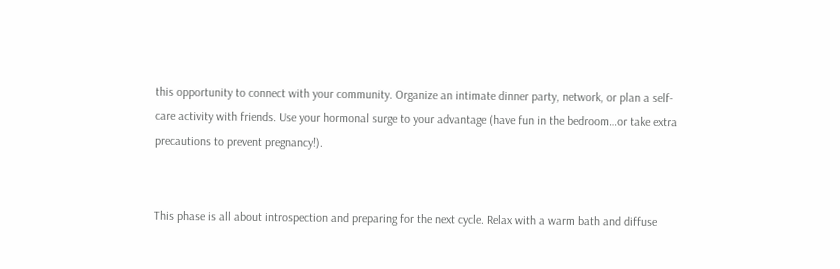this opportunity to connect with your community. Organize an intimate dinner party, network, or plan a self-care activity with friends. Use your hormonal surge to your advantage (have fun in the bedroom…or take extra precautions to prevent pregnancy!).


This phase is all about introspection and preparing for the next cycle. Relax with a warm bath and diffuse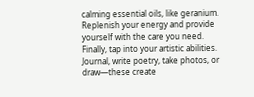calming essential oils, like geranium. Replenish your energy and provide yourself with the care you need. Finally, tap into your artistic abilities. Journal, write poetry, take photos, or draw—these create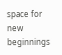space for new beginnings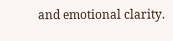and emotional clarity.